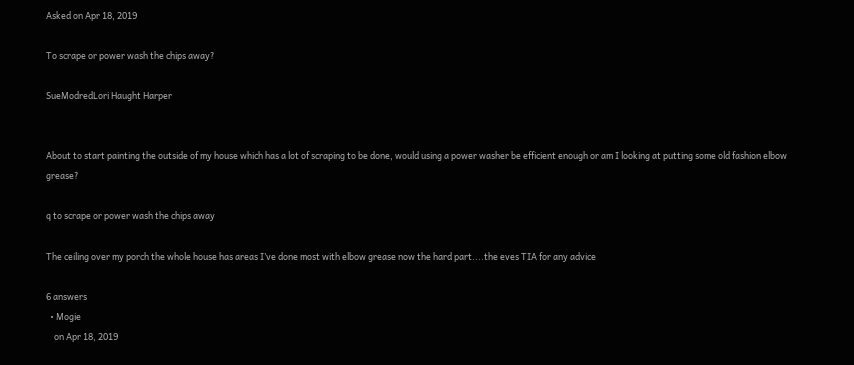Asked on Apr 18, 2019

To scrape or power wash the chips away?

SueModredLori Haught Harper


About to start painting the outside of my house which has a lot of scraping to be done, would using a power washer be efficient enough or am I looking at putting some old fashion elbow grease?

q to scrape or power wash the chips away

The ceiling over my porch the whole house has areas I’ve done most with elbow grease now the hard part....the eves TIA for any advice

6 answers
  • Mogie
    on Apr 18, 2019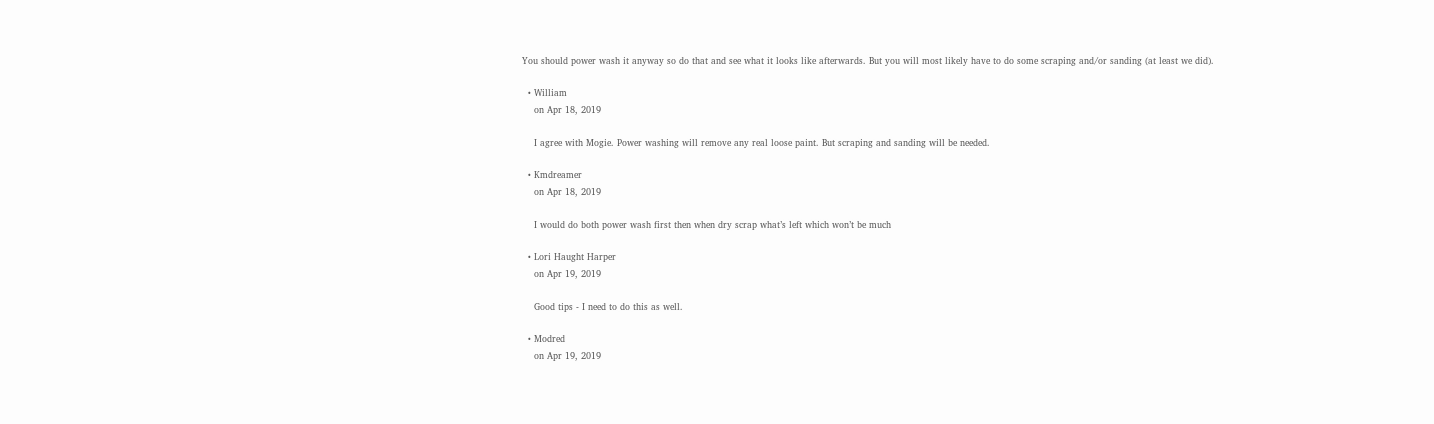You should power wash it anyway so do that and see what it looks like afterwards. But you will most likely have to do some scraping and/or sanding (at least we did).

  • William
    on Apr 18, 2019

    I agree with Mogie. Power washing will remove any real loose paint. But scraping and sanding will be needed.

  • Kmdreamer
    on Apr 18, 2019

    I would do both power wash first then when dry scrap what’s left which won’t be much

  • Lori Haught Harper
    on Apr 19, 2019

    Good tips - I need to do this as well.

  • Modred
    on Apr 19, 2019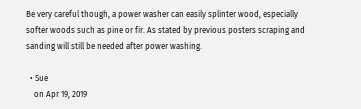Be very careful though, a power washer can easily splinter wood, especially softer woods such as pine or fir. As stated by previous posters scraping and sanding will still be needed after power washing.

  • Sue
    on Apr 19, 2019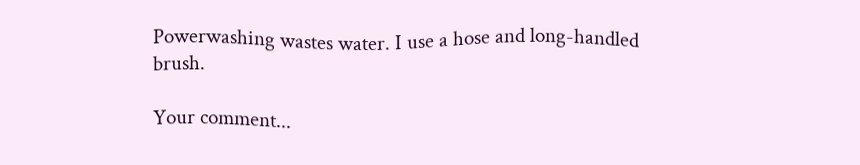Powerwashing wastes water. I use a hose and long-handled brush.

Your comment...